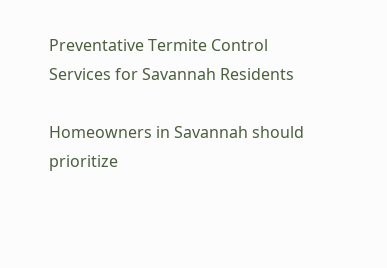Preventative Termite Control Services for Savannah Residents

Homeowners in Savannah should prioritize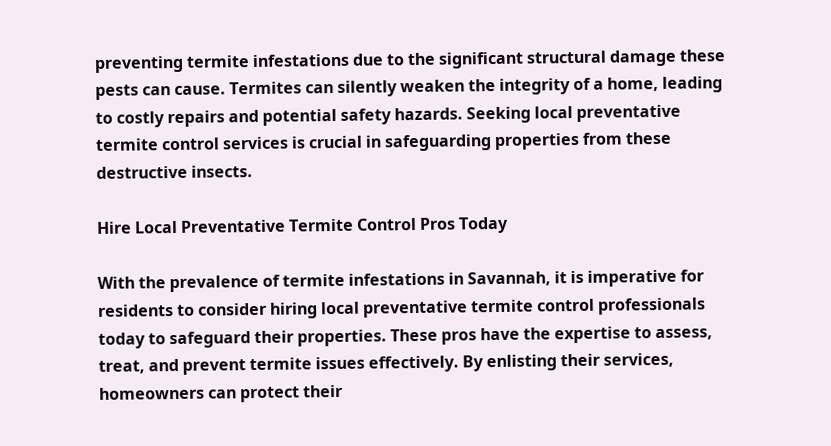preventing termite infestations due to the significant structural damage these pests can cause. Termites can silently weaken the integrity of a home, leading to costly repairs and potential safety hazards. Seeking local preventative termite control services is crucial in safeguarding properties from these destructive insects.

Hire Local Preventative Termite Control Pros Today

With the prevalence of termite infestations in Savannah, it is imperative for residents to consider hiring local preventative termite control professionals today to safeguard their properties. These pros have the expertise to assess, treat, and prevent termite issues effectively. By enlisting their services, homeowners can protect their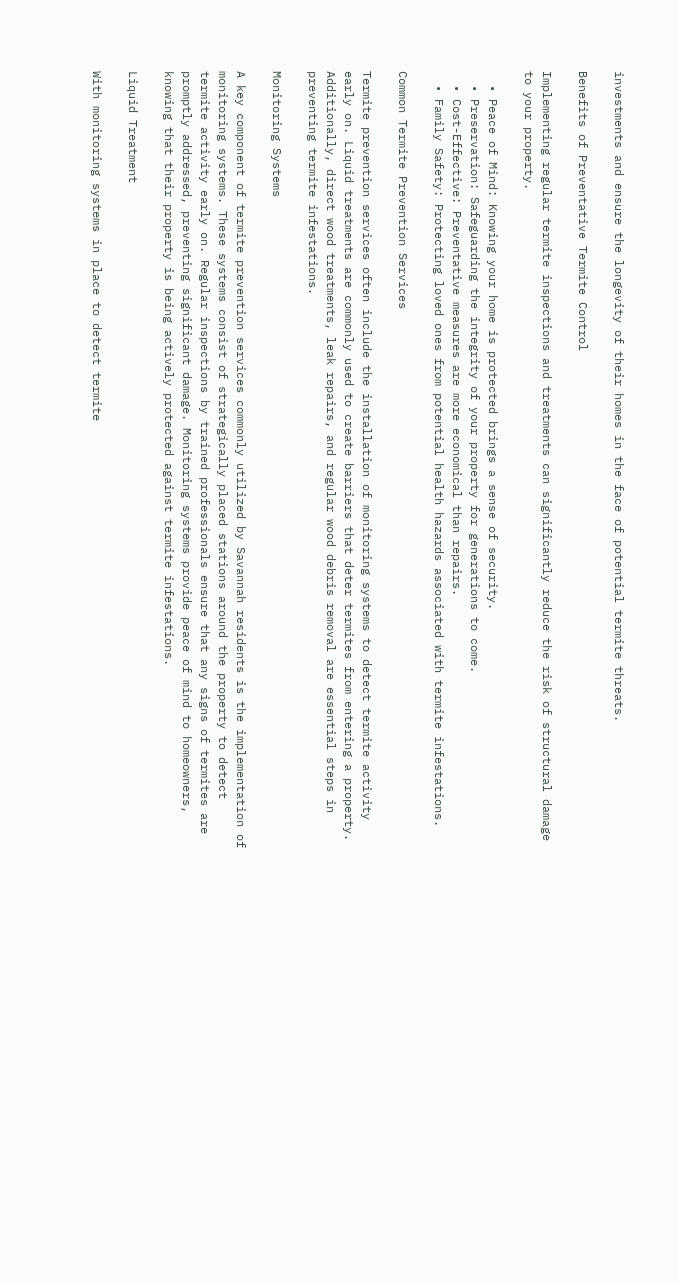investments and ensure the longevity of their homes in the face of potential termite threats.

Benefits of Preventative Termite Control

Implementing regular termite inspections and treatments can significantly reduce the risk of structural damage to your property.

  • Peace of Mind: Knowing your home is protected brings a sense of security.
  • Preservation: Safeguarding the integrity of your property for generations to come.
  • Cost-Effective: Preventative measures are more economical than repairs.
  • Family Safety: Protecting loved ones from potential health hazards associated with termite infestations.

Common Termite Prevention Services

Termite prevention services often include the installation of monitoring systems to detect termite activity early on. Liquid treatments are commonly used to create barriers that deter termites from entering a property. Additionally, direct wood treatments, leak repairs, and regular wood debris removal are essential steps in preventing termite infestations.

Monitoring Systems

A key component of termite prevention services commonly utilized by Savannah residents is the implementation of monitoring systems. These systems consist of strategically placed stations around the property to detect termite activity early on. Regular inspections by trained professionals ensure that any signs of termites are promptly addressed, preventing significant damage. Monitoring systems provide peace of mind to homeowners, knowing that their property is being actively protected against termite infestations.

Liquid Treatment

With monitoring systems in place to detect termite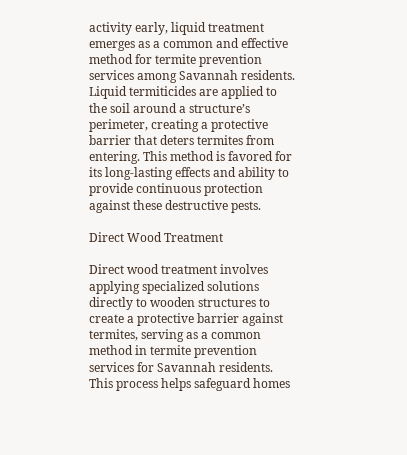activity early, liquid treatment emerges as a common and effective method for termite prevention services among Savannah residents. Liquid termiticides are applied to the soil around a structure’s perimeter, creating a protective barrier that deters termites from entering. This method is favored for its long-lasting effects and ability to provide continuous protection against these destructive pests.

Direct Wood Treatment

Direct wood treatment involves applying specialized solutions directly to wooden structures to create a protective barrier against termites, serving as a common method in termite prevention services for Savannah residents. This process helps safeguard homes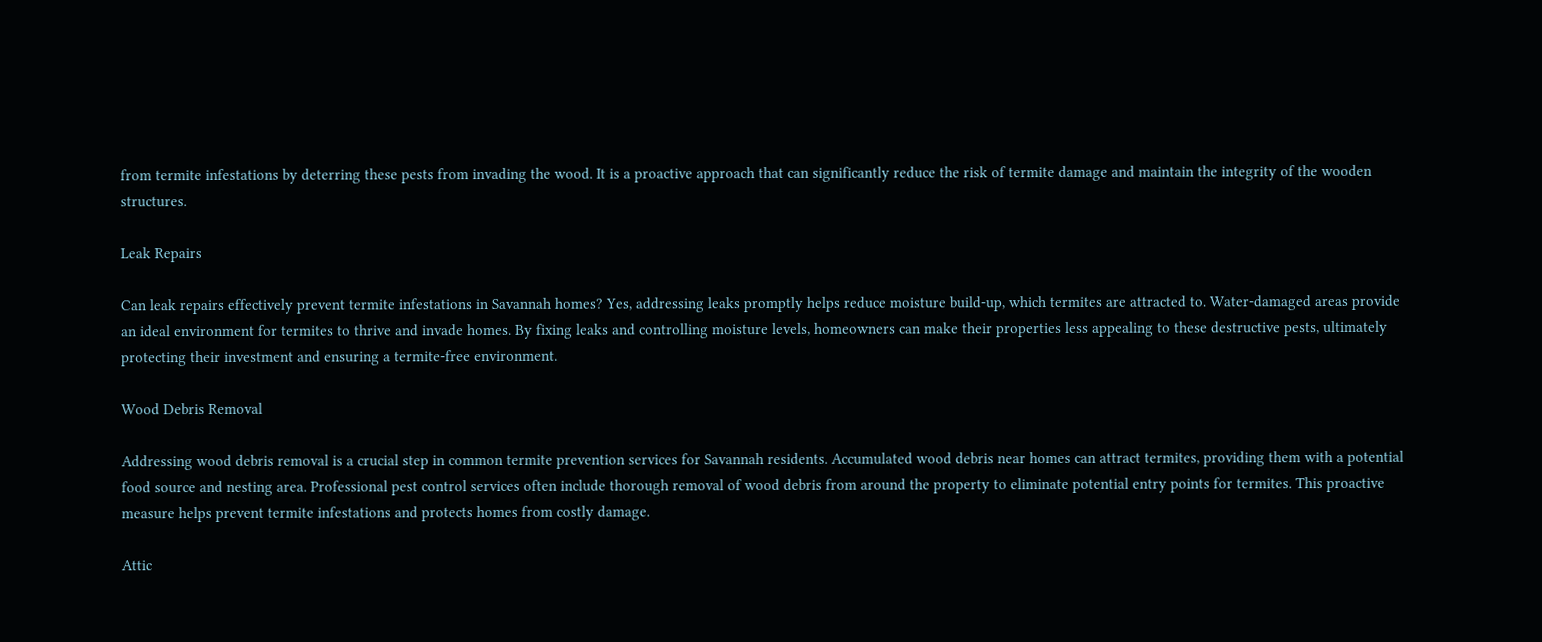from termite infestations by deterring these pests from invading the wood. It is a proactive approach that can significantly reduce the risk of termite damage and maintain the integrity of the wooden structures.

Leak Repairs

Can leak repairs effectively prevent termite infestations in Savannah homes? Yes, addressing leaks promptly helps reduce moisture build-up, which termites are attracted to. Water-damaged areas provide an ideal environment for termites to thrive and invade homes. By fixing leaks and controlling moisture levels, homeowners can make their properties less appealing to these destructive pests, ultimately protecting their investment and ensuring a termite-free environment.

Wood Debris Removal

Addressing wood debris removal is a crucial step in common termite prevention services for Savannah residents. Accumulated wood debris near homes can attract termites, providing them with a potential food source and nesting area. Professional pest control services often include thorough removal of wood debris from around the property to eliminate potential entry points for termites. This proactive measure helps prevent termite infestations and protects homes from costly damage.

Attic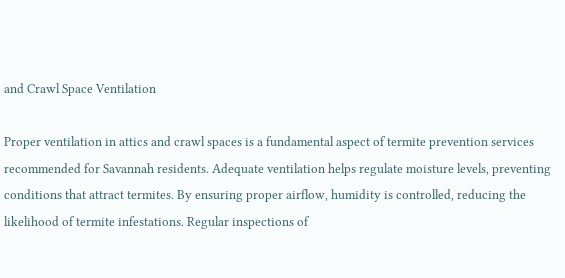and Crawl Space Ventilation

Proper ventilation in attics and crawl spaces is a fundamental aspect of termite prevention services recommended for Savannah residents. Adequate ventilation helps regulate moisture levels, preventing conditions that attract termites. By ensuring proper airflow, humidity is controlled, reducing the likelihood of termite infestations. Regular inspections of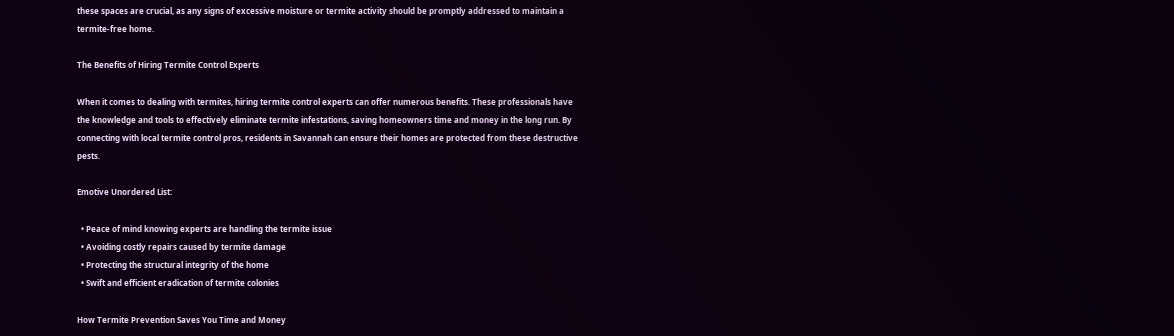these spaces are crucial, as any signs of excessive moisture or termite activity should be promptly addressed to maintain a termite-free home.

The Benefits of Hiring Termite Control Experts

When it comes to dealing with termites, hiring termite control experts can offer numerous benefits. These professionals have the knowledge and tools to effectively eliminate termite infestations, saving homeowners time and money in the long run. By connecting with local termite control pros, residents in Savannah can ensure their homes are protected from these destructive pests.

Emotive Unordered List:

  • Peace of mind knowing experts are handling the termite issue
  • Avoiding costly repairs caused by termite damage
  • Protecting the structural integrity of the home
  • Swift and efficient eradication of termite colonies

How Termite Prevention Saves You Time and Money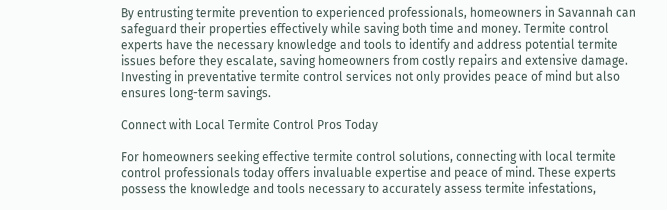By entrusting termite prevention to experienced professionals, homeowners in Savannah can safeguard their properties effectively while saving both time and money. Termite control experts have the necessary knowledge and tools to identify and address potential termite issues before they escalate, saving homeowners from costly repairs and extensive damage. Investing in preventative termite control services not only provides peace of mind but also ensures long-term savings.

Connect with Local Termite Control Pros Today

For homeowners seeking effective termite control solutions, connecting with local termite control professionals today offers invaluable expertise and peace of mind. These experts possess the knowledge and tools necessary to accurately assess termite infestations,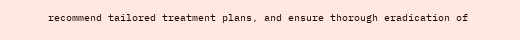recommend tailored treatment plans, and ensure thorough eradication of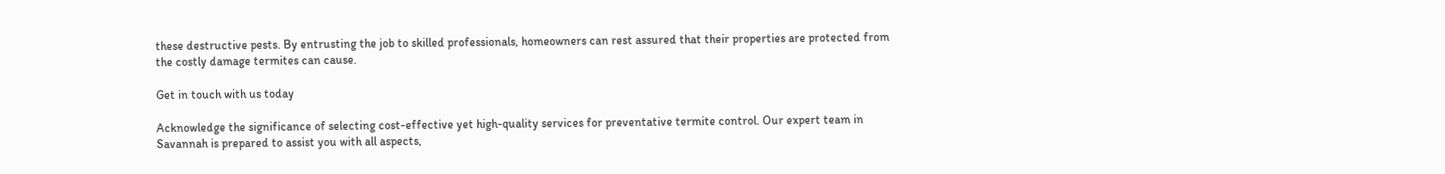these destructive pests. By entrusting the job to skilled professionals, homeowners can rest assured that their properties are protected from the costly damage termites can cause.

Get in touch with us today

Acknowledge the significance of selecting cost-effective yet high-quality services for preventative termite control. Our expert team in Savannah is prepared to assist you with all aspects,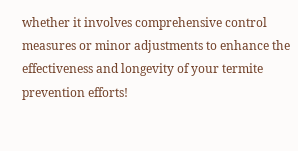whether it involves comprehensive control measures or minor adjustments to enhance the effectiveness and longevity of your termite prevention efforts!